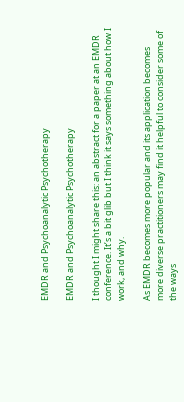EMDR and Psychoanalytic Psychotherapy

EMDR and Psychoanalytic Psychotherapy

I thought I might share this: an abstract for a paper at an EMDR conference. It’s a bit glib but I think it says something about how I work, and why.

As EMDR becomes more popular and its application becomes more diverse practitioners may find it helpful to consider some of the ways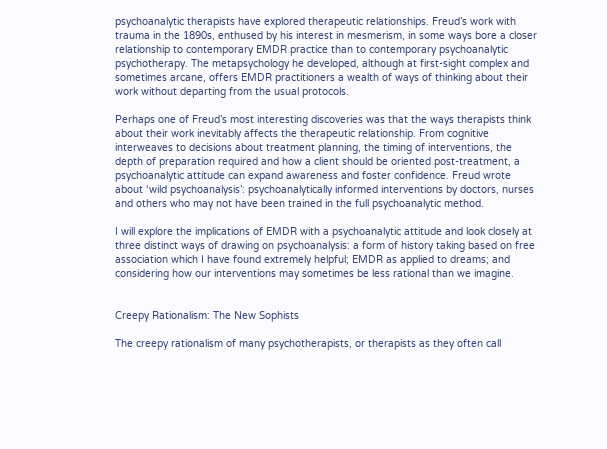psychoanalytic therapists have explored therapeutic relationships. Freud’s work with trauma in the 1890s, enthused by his interest in mesmerism, in some ways bore a closer relationship to contemporary EMDR practice than to contemporary psychoanalytic psychotherapy. The metapsychology he developed, although at first-sight complex and sometimes arcane, offers EMDR practitioners a wealth of ways of thinking about their work without departing from the usual protocols.

Perhaps one of Freud’s most interesting discoveries was that the ways therapists think about their work inevitably affects the therapeutic relationship. From cognitive interweaves to decisions about treatment planning, the timing of interventions, the depth of preparation required and how a client should be oriented post-treatment, a psychoanalytic attitude can expand awareness and foster confidence. Freud wrote about ‘wild psychoanalysis’: psychoanalytically informed interventions by doctors, nurses and others who may not have been trained in the full psychoanalytic method.

I will explore the implications of EMDR with a psychoanalytic attitude and look closely at three distinct ways of drawing on psychoanalysis: a form of history taking based on free association which I have found extremely helpful; EMDR as applied to dreams; and considering how our interventions may sometimes be less rational than we imagine.


Creepy Rationalism: The New Sophists

The creepy rationalism of many psychotherapists, or therapists as they often call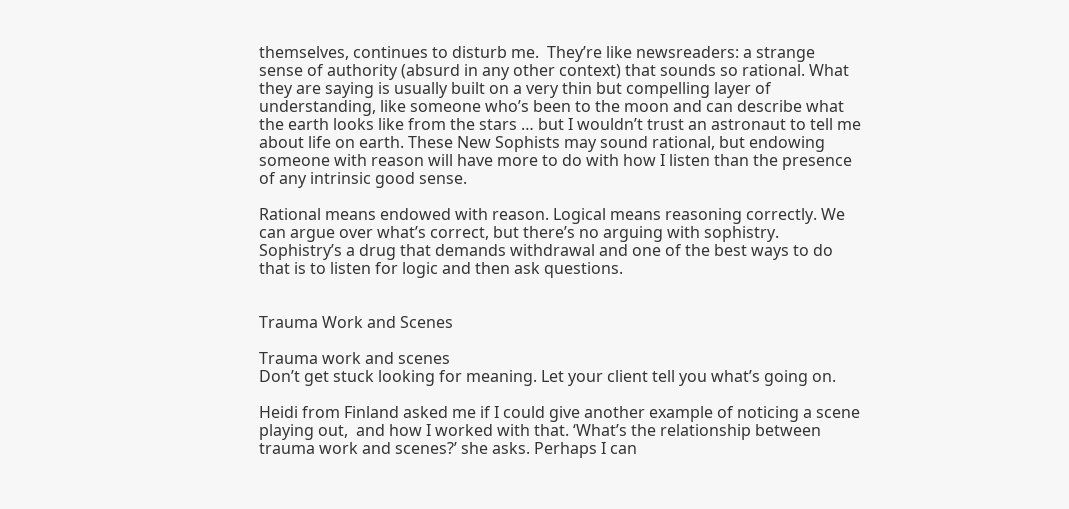themselves, continues to disturb me.  They’re like newsreaders: a strange sense of authority (absurd in any other context) that sounds so rational. What they are saying is usually built on a very thin but compelling layer of understanding, like someone who’s been to the moon and can describe what the earth looks like from the stars … but I wouldn’t trust an astronaut to tell me about life on earth. These New Sophists may sound rational, but endowing someone with reason will have more to do with how I listen than the presence of any intrinsic good sense.

Rational means endowed with reason. Logical means reasoning correctly. We can argue over what’s correct, but there’s no arguing with sophistry. Sophistry’s a drug that demands withdrawal and one of the best ways to do that is to listen for logic and then ask questions.


Trauma Work and Scenes

Trauma work and scenes
Don’t get stuck looking for meaning. Let your client tell you what’s going on.

Heidi from Finland asked me if I could give another example of noticing a scene playing out,  and how I worked with that. ‘What’s the relationship between trauma work and scenes?’ she asks. Perhaps I can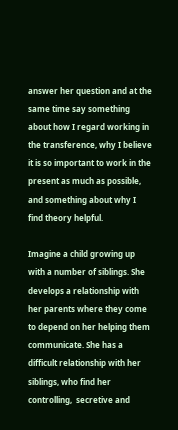answer her question and at the same time say something about how I regard working in the transference, why I believe it is so important to work in the present as much as possible, and something about why I find theory helpful.

Imagine a child growing up with a number of siblings. She develops a relationship with her parents where they come to depend on her helping them communicate. She has a difficult relationship with her siblings, who find her controlling,  secretive and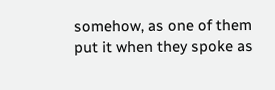somehow, as one of them put it when they spoke as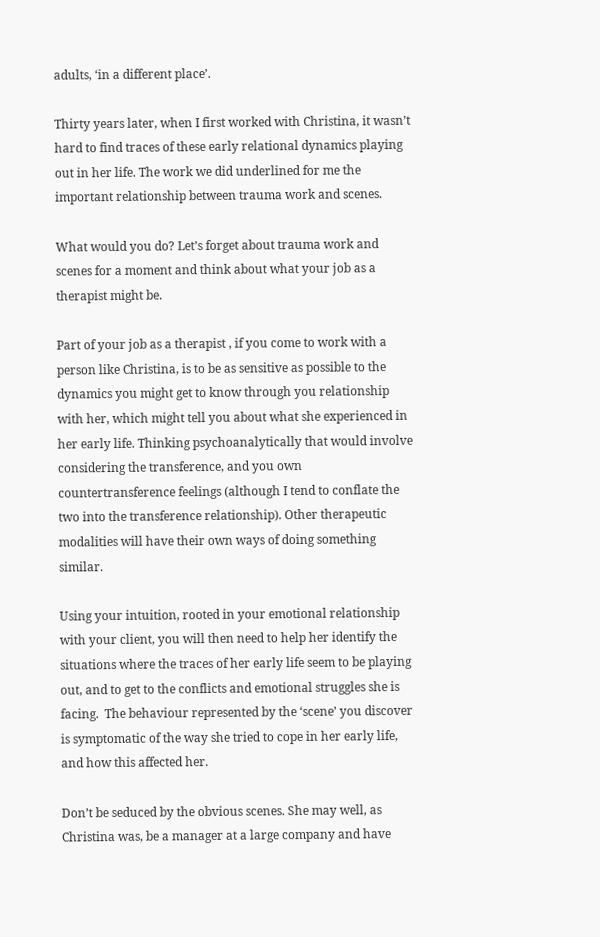adults, ‘in a different place’.

Thirty years later, when I first worked with Christina, it wasn’t hard to find traces of these early relational dynamics playing out in her life. The work we did underlined for me the important relationship between trauma work and scenes.

What would you do? Let’s forget about trauma work and scenes for a moment and think about what your job as a therapist might be.

Part of your job as a therapist , if you come to work with a person like Christina, is to be as sensitive as possible to the dynamics you might get to know through you relationship with her, which might tell you about what she experienced in her early life. Thinking psychoanalytically that would involve considering the transference, and you own countertransference feelings (although I tend to conflate the two into the transference relationship). Other therapeutic modalities will have their own ways of doing something similar.

Using your intuition, rooted in your emotional relationship with your client, you will then need to help her identify the situations where the traces of her early life seem to be playing out, and to get to the conflicts and emotional struggles she is facing.  The behaviour represented by the ‘scene’ you discover is symptomatic of the way she tried to cope in her early life, and how this affected her.

Don’t be seduced by the obvious scenes. She may well, as Christina was, be a manager at a large company and have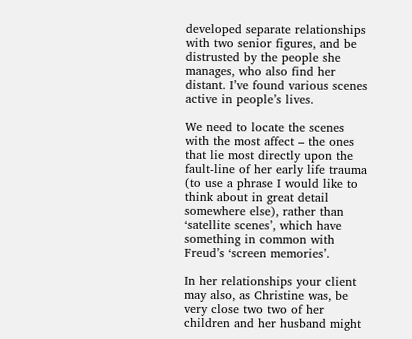developed separate relationships with two senior figures, and be distrusted by the people she manages, who also find her distant. I’ve found various scenes active in people’s lives.

We need to locate the scenes with the most affect – the ones that lie most directly upon the fault-line of her early life trauma (to use a phrase I would like to think about in great detail somewhere else), rather than ‘satellite scenes’, which have something in common with Freud’s ‘screen memories’.

In her relationships your client may also, as Christine was, be very close two two of her children and her husband might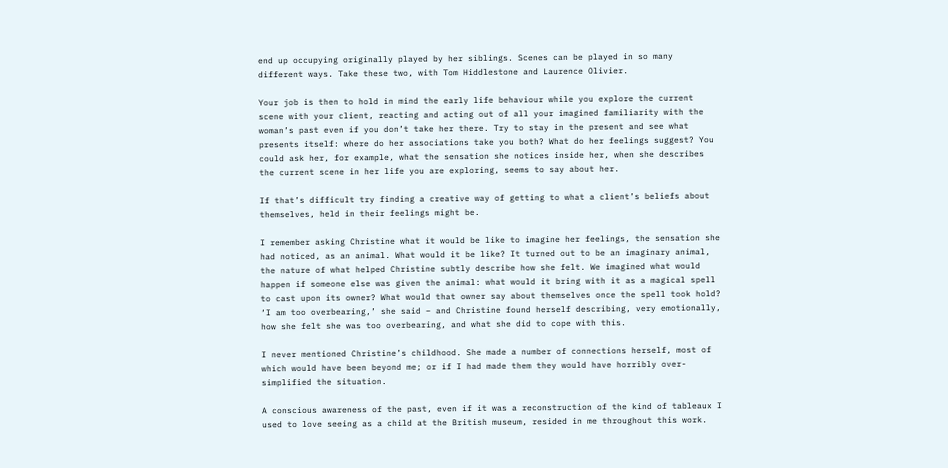end up occupying originally played by her siblings. Scenes can be played in so many different ways. Take these two, with Tom Hiddlestone and Laurence Olivier.

Your job is then to hold in mind the early life behaviour while you explore the current scene with your client, reacting and acting out of all your imagined familiarity with the woman’s past even if you don’t take her there. Try to stay in the present and see what presents itself: where do her associations take you both? What do her feelings suggest? You could ask her, for example, what the sensation she notices inside her, when she describes the current scene in her life you are exploring, seems to say about her.

If that’s difficult try finding a creative way of getting to what a client’s beliefs about themselves, held in their feelings might be.

I remember asking Christine what it would be like to imagine her feelings, the sensation she had noticed, as an animal. What would it be like? It turned out to be an imaginary animal, the nature of what helped Christine subtly describe how she felt. We imagined what would happen if someone else was given the animal: what would it bring with it as a magical spell to cast upon its owner? What would that owner say about themselves once the spell took hold? ‘I am too overbearing,’ she said – and Christine found herself describing, very emotionally, how she felt she was too overbearing, and what she did to cope with this.

I never mentioned Christine’s childhood. She made a number of connections herself, most of which would have been beyond me; or if I had made them they would have horribly over-simplified the situation.

A conscious awareness of the past, even if it was a reconstruction of the kind of tableaux I used to love seeing as a child at the British museum, resided in me throughout this work.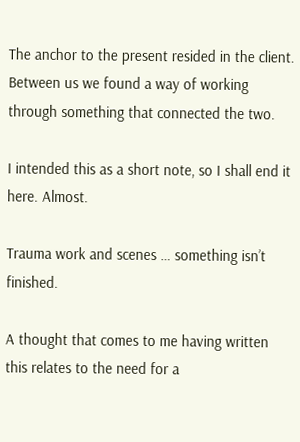The anchor to the present resided in the client. Between us we found a way of working through something that connected the two.

I intended this as a short note, so I shall end it here. Almost.

Trauma work and scenes … something isn’t finished.

A thought that comes to me having written this relates to the need for a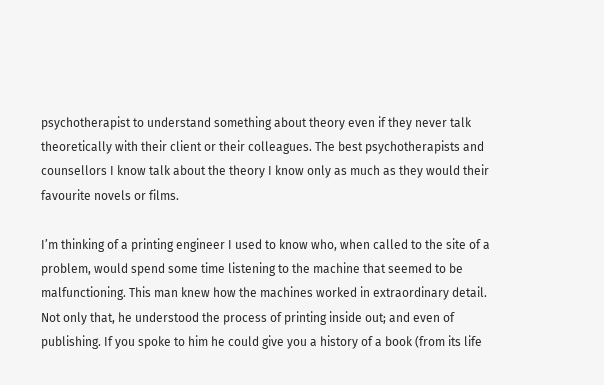psychotherapist to understand something about theory even if they never talk theoretically with their client or their colleagues. The best psychotherapists and counsellors I know talk about the theory I know only as much as they would their favourite novels or films.

I’m thinking of a printing engineer I used to know who, when called to the site of a problem, would spend some time listening to the machine that seemed to be malfunctioning. This man knew how the machines worked in extraordinary detail. Not only that, he understood the process of printing inside out; and even of publishing. If you spoke to him he could give you a history of a book (from its life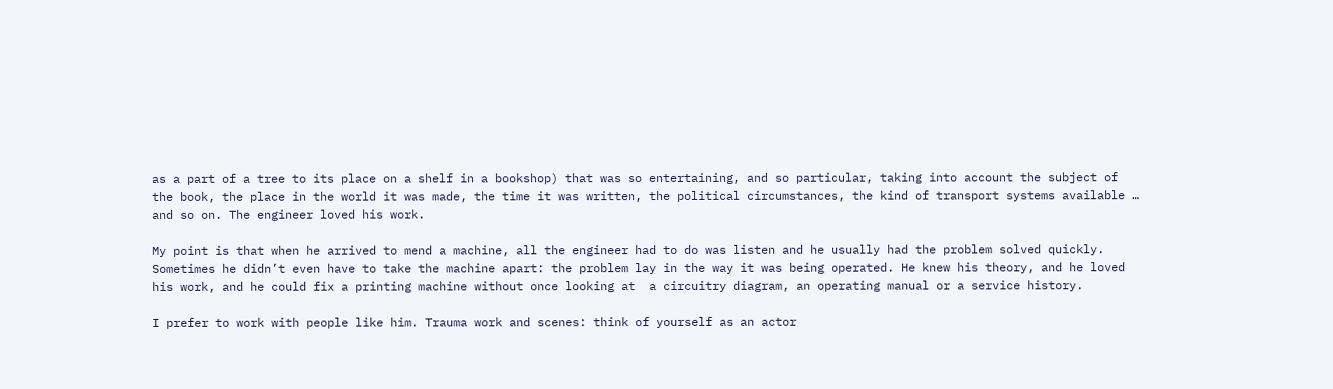as a part of a tree to its place on a shelf in a bookshop) that was so entertaining, and so particular, taking into account the subject of the book, the place in the world it was made, the time it was written, the political circumstances, the kind of transport systems available … and so on. The engineer loved his work.

My point is that when he arrived to mend a machine, all the engineer had to do was listen and he usually had the problem solved quickly. Sometimes he didn’t even have to take the machine apart: the problem lay in the way it was being operated. He knew his theory, and he loved his work, and he could fix a printing machine without once looking at  a circuitry diagram, an operating manual or a service history.

I prefer to work with people like him. Trauma work and scenes: think of yourself as an actor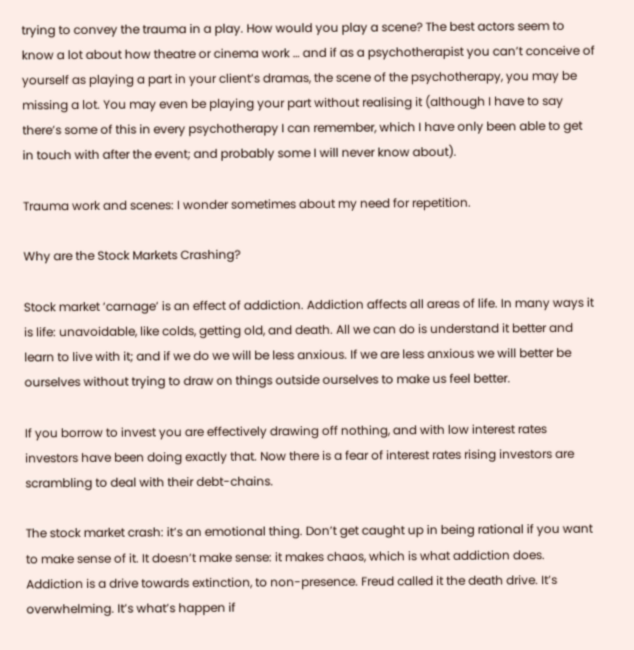trying to convey the trauma in a play. How would you play a scene? The best actors seem to know a lot about how theatre or cinema work … and if as a psychotherapist you can’t conceive of yourself as playing a part in your client’s dramas, the scene of the psychotherapy, you may be missing a lot. You may even be playing your part without realising it (although I have to say there’s some of this in every psychotherapy I can remember, which I have only been able to get in touch with after the event; and probably some I will never know about).

Trauma work and scenes: I wonder sometimes about my need for repetition.

Why are the Stock Markets Crashing?

Stock market ‘carnage’ is an effect of addiction. Addiction affects all areas of life. In many ways it is life: unavoidable, like colds, getting old, and death. All we can do is understand it better and learn to live with it; and if we do we will be less anxious. If we are less anxious we will better be ourselves without trying to draw on things outside ourselves to make us feel better.

If you borrow to invest you are effectively drawing off nothing, and with low interest rates investors have been doing exactly that. Now there is a fear of interest rates rising investors are scrambling to deal with their debt-chains.

The stock market crash: it’s an emotional thing. Don’t get caught up in being rational if you want to make sense of it. It doesn’t make sense: it makes chaos, which is what addiction does. Addiction is a drive towards extinction, to non-presence. Freud called it the death drive. It’s overwhelming. It’s what’s happen if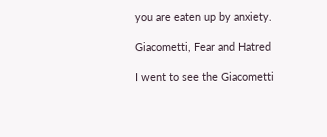you are eaten up by anxiety.

Giacometti, Fear and Hatred

I went to see the Giacometti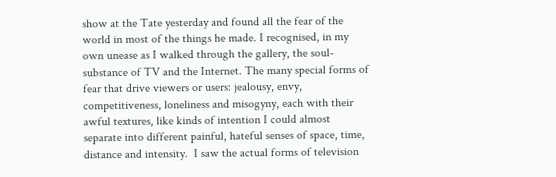show at the Tate yesterday and found all the fear of the world in most of the things he made. I recognised, in my own unease as I walked through the gallery, the soul-substance of TV and the Internet. The many special forms of fear that drive viewers or users: jealousy, envy, competitiveness, loneliness and misogyny, each with their awful textures, like kinds of intention I could almost separate into different painful, hateful senses of space, time, distance and intensity.  I saw the actual forms of television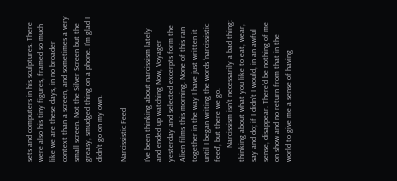sets and computers in his sculptures. There were also his tiny figures, framed so much like we are these days, in no broader context than a screen, and sometimes a very small screen. Not the Silver Screen but the greasy, smudged thing on a phone. I’m glad I didn’t go on my own.

Narcissistic Feed

I’ve been thinking about narcissism lately and ended up watching Now, Voyager yesterday and selected excerpts form the Alien films this morning. None of this ran together in the way I have just written it until I began writing the words ‘narcissistic feed’, but there we go.
       Narcissism isn’t necessarily a bad thing: thinking about what you like to eat, wear, say and do; if I didn’t I would, in an awful sense, disappear. There’d be nothing of me on show and no return from that in the world to give me a sense of having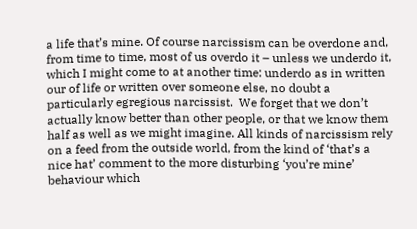a life that’s mine. Of course narcissism can be overdone and, from time to time, most of us overdo it – unless we underdo it, which I might come to at another time: underdo as in written our of life or written over someone else, no doubt a particularly egregious narcissist.  We forget that we don’t actually know better than other people, or that we know them half as well as we might imagine. All kinds of narcissism rely on a feed from the outside world, from the kind of ‘that’s a nice hat’ comment to the more disturbing ‘you’re mine’ behaviour which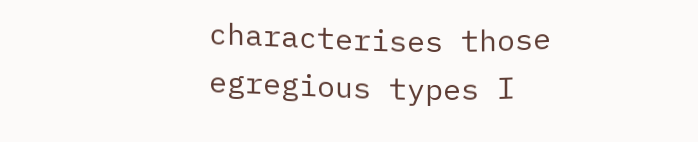characterises those egregious types I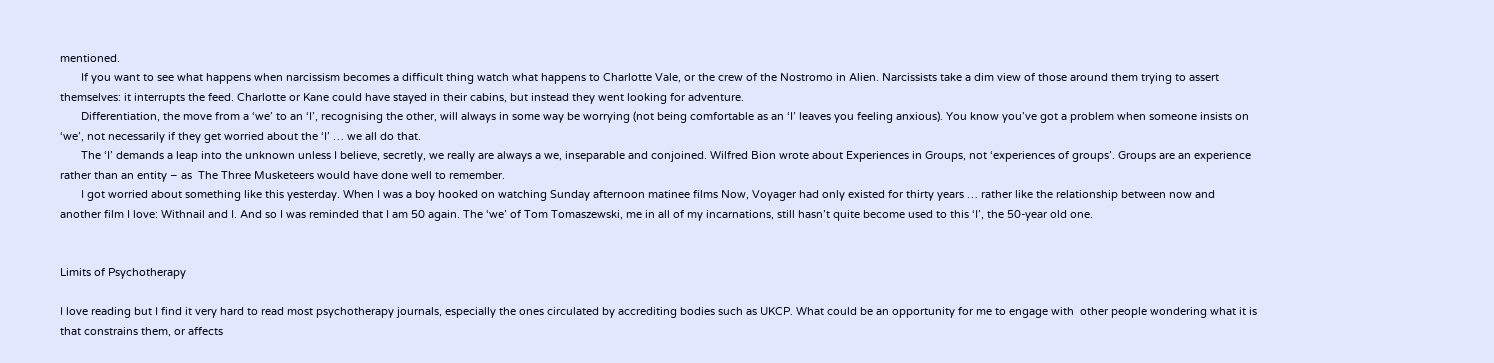mentioned.
       If you want to see what happens when narcissism becomes a difficult thing watch what happens to Charlotte Vale, or the crew of the Nostromo in Alien. Narcissists take a dim view of those around them trying to assert themselves: it interrupts the feed. Charlotte or Kane could have stayed in their cabins, but instead they went looking for adventure.
       Differentiation, the move from a ‘we’ to an ‘I’, recognising the other, will always in some way be worrying (not being comfortable as an ‘I’ leaves you feeling anxious). You know you’ve got a problem when someone insists on ‘we’, not necessarily if they get worried about the ‘I’ … we all do that.
       The ‘I’ demands a leap into the unknown unless I believe, secretly, we really are always a we, inseparable and conjoined. Wilfred Bion wrote about Experiences in Groups, not ‘experiences of groups’. Groups are an experience rather than an entity – as  The Three Musketeers would have done well to remember.
       I got worried about something like this yesterday. When I was a boy hooked on watching Sunday afternoon matinee films Now, Voyager had only existed for thirty years … rather like the relationship between now and another film I love: Withnail and I. And so I was reminded that I am 50 again. The ‘we’ of Tom Tomaszewski, me in all of my incarnations, still hasn’t quite become used to this ‘I’, the 50-year old one.


Limits of Psychotherapy

I love reading but I find it very hard to read most psychotherapy journals, especially the ones circulated by accrediting bodies such as UKCP. What could be an opportunity for me to engage with  other people wondering what it is that constrains them, or affects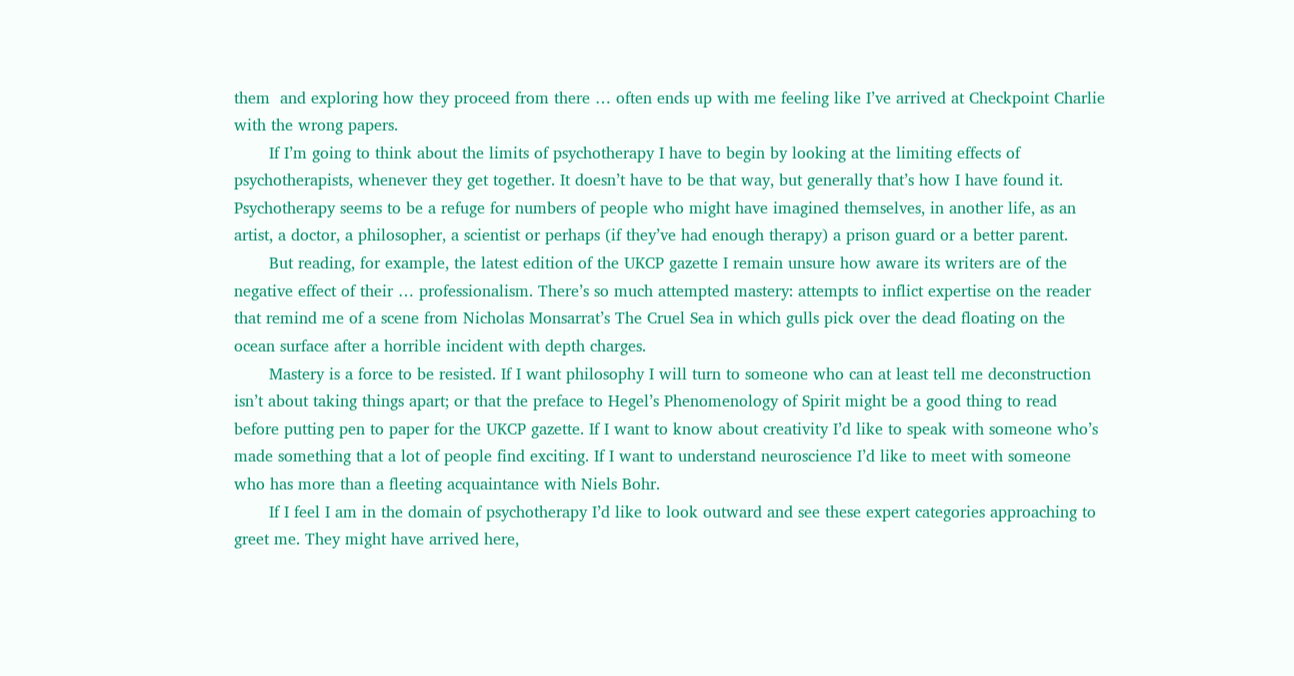them  and exploring how they proceed from there … often ends up with me feeling like I’ve arrived at Checkpoint Charlie with the wrong papers.
       If I’m going to think about the limits of psychotherapy I have to begin by looking at the limiting effects of psychotherapists, whenever they get together. It doesn’t have to be that way, but generally that’s how I have found it. Psychotherapy seems to be a refuge for numbers of people who might have imagined themselves, in another life, as an artist, a doctor, a philosopher, a scientist or perhaps (if they’ve had enough therapy) a prison guard or a better parent.
       But reading, for example, the latest edition of the UKCP gazette I remain unsure how aware its writers are of the negative effect of their … professionalism. There’s so much attempted mastery: attempts to inflict expertise on the reader that remind me of a scene from Nicholas Monsarrat’s The Cruel Sea in which gulls pick over the dead floating on the ocean surface after a horrible incident with depth charges.
       Mastery is a force to be resisted. If I want philosophy I will turn to someone who can at least tell me deconstruction isn’t about taking things apart; or that the preface to Hegel’s Phenomenology of Spirit might be a good thing to read before putting pen to paper for the UKCP gazette. If I want to know about creativity I’d like to speak with someone who’s made something that a lot of people find exciting. If I want to understand neuroscience I’d like to meet with someone who has more than a fleeting acquaintance with Niels Bohr.
       If I feel I am in the domain of psychotherapy I’d like to look outward and see these expert categories approaching to greet me. They might have arrived here,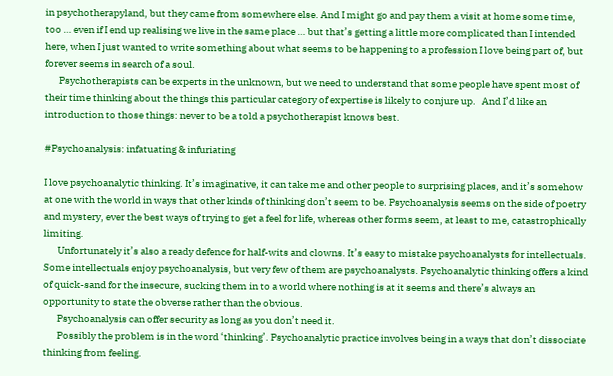in psychotherapyland, but they came from somewhere else. And I might go and pay them a visit at home some time, too … even if I end up realising we live in the same place … but that’s getting a little more complicated than I intended here, when I just wanted to write something about what seems to be happening to a profession I love being part of, but forever seems in search of a soul.
       Psychotherapists can be experts in the unknown, but we need to understand that some people have spent most of their time thinking about the things this particular category of expertise is likely to conjure up.   And I’d like an introduction to those things: never to be a told a psychotherapist knows best.

#Psychoanalysis: infatuating & infuriating

I love psychoanalytic thinking. It’s imaginative, it can take me and other people to surprising places, and it’s somehow at one with the world in ways that other kinds of thinking don’t seem to be. Psychoanalysis seems on the side of poetry and mystery, ever the best ways of trying to get a feel for life, whereas other forms seem, at least to me, catastrophically limiting.
       Unfortunately it’s also a ready defence for half-wits and clowns. It’s easy to mistake psychoanalysts for intellectuals. Some intellectuals enjoy psychoanalysis, but very few of them are psychoanalysts. Psychoanalytic thinking offers a kind of quick-sand for the insecure, sucking them in to a world where nothing is at it seems and there’s always an opportunity to state the obverse rather than the obvious.
       Psychoanalysis can offer security as long as you don’t need it.
       Possibly the problem is in the word ‘thinking’. Psychoanalytic practice involves being in a ways that don’t dissociate thinking from feeling.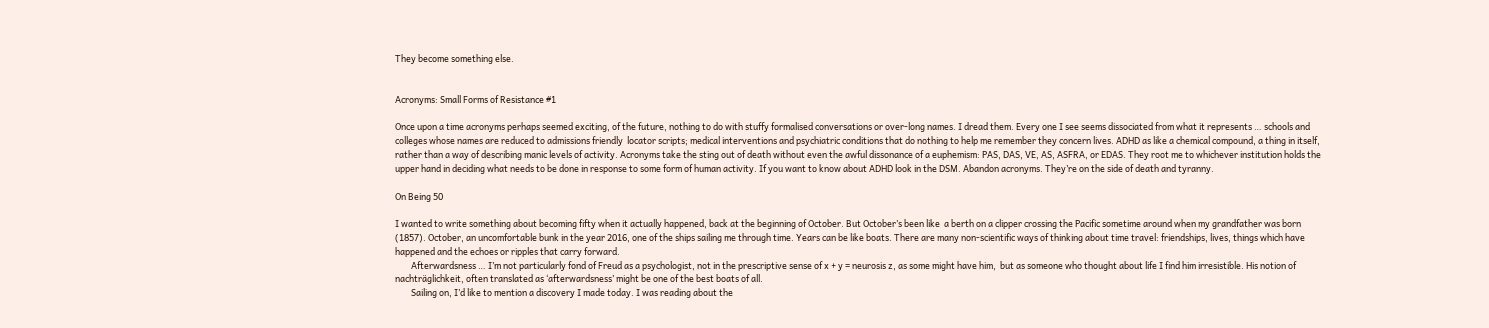They become something else.


Acronyms: Small Forms of Resistance #1

Once upon a time acronyms perhaps seemed exciting, of the future, nothing to do with stuffy formalised conversations or over-long names. I dread them. Every one I see seems dissociated from what it represents … schools and colleges whose names are reduced to admissions friendly  locator scripts; medical interventions and psychiatric conditions that do nothing to help me remember they concern lives. ADHD as like a chemical compound, a thing in itself, rather than a way of describing manic levels of activity. Acronyms take the sting out of death without even the awful dissonance of a euphemism: PAS, DAS, VE, AS, ASFRA, or EDAS. They root me to whichever institution holds the upper hand in deciding what needs to be done in response to some form of human activity. If you want to know about ADHD look in the DSM. Abandon acronyms. They’re on the side of death and tyranny.

On Being 50

I wanted to write something about becoming fifty when it actually happened, back at the beginning of October. But October’s been like  a berth on a clipper crossing the Pacific sometime around when my grandfather was born (1857). October, an uncomfortable bunk in the year 2016, one of the ships sailing me through time. Years can be like boats. There are many non-scientific ways of thinking about time travel: friendships, lives, things which have happened and the echoes or ripples that carry forward.
        Afterwardsness … I’m not particularly fond of Freud as a psychologist, not in the prescriptive sense of x + y = neurosis z, as some might have him,  but as someone who thought about life I find him irresistible. His notion of nachträglichkeit, often translated as ‘afterwardsness’ might be one of the best boats of all.
        Sailing on, I’d like to mention a discovery I made today. I was reading about the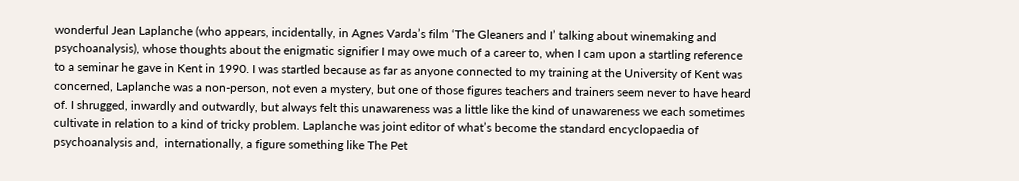wonderful Jean Laplanche (who appears, incidentally, in Agnes Varda’s film ‘The Gleaners and I’ talking about winemaking and psychoanalysis), whose thoughts about the enigmatic signifier I may owe much of a career to, when I cam upon a startling reference to a seminar he gave in Kent in 1990. I was startled because as far as anyone connected to my training at the University of Kent was concerned, Laplanche was a non-person, not even a mystery, but one of those figures teachers and trainers seem never to have heard of. I shrugged, inwardly and outwardly, but always felt this unawareness was a little like the kind of unawareness we each sometimes cultivate in relation to a kind of tricky problem. Laplanche was joint editor of what’s become the standard encyclopaedia of psychoanalysis and,  internationally, a figure something like The Pet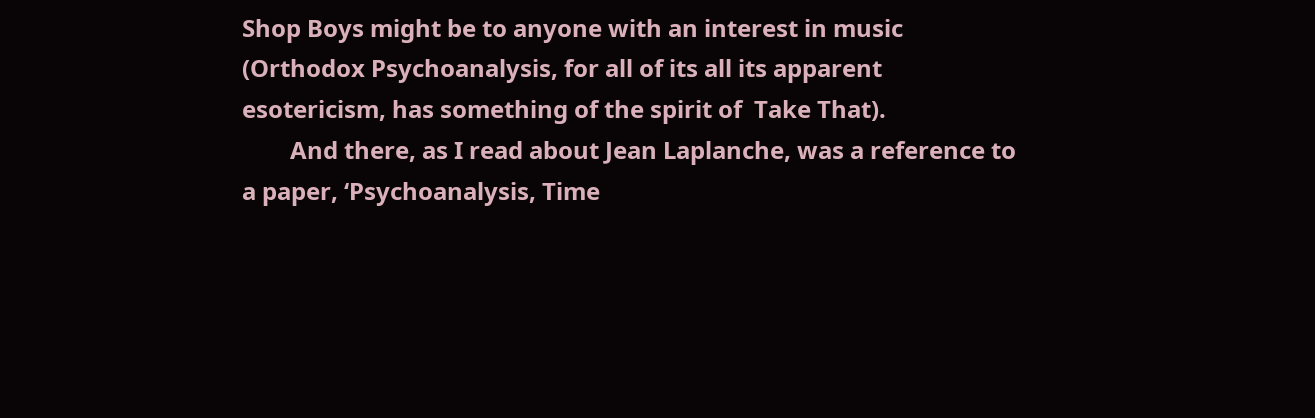Shop Boys might be to anyone with an interest in music (Orthodox Psychoanalysis, for all of its all its apparent esotericism, has something of the spirit of  Take That).
        And there, as I read about Jean Laplanche, was a reference to a paper, ‘Psychoanalysis, Time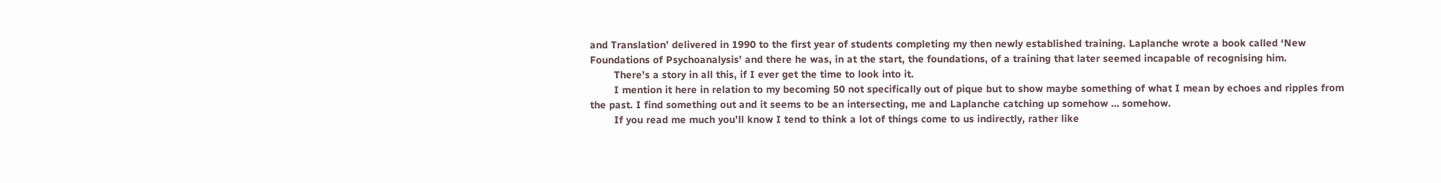and Translation’ delivered in 1990 to the first year of students completing my then newly established training. Laplanche wrote a book called ‘New Foundations of Psychoanalysis’ and there he was, in at the start, the foundations, of a training that later seemed incapable of recognising him.
        There’s a story in all this, if I ever get the time to look into it.
        I mention it here in relation to my becoming 50 not specifically out of pique but to show maybe something of what I mean by echoes and ripples from the past. I find something out and it seems to be an intersecting, me and Laplanche catching up somehow … somehow.
        If you read me much you’ll know I tend to think a lot of things come to us indirectly, rather like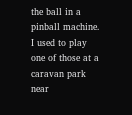the ball in a pinball machine. I used to play one of those at a caravan park near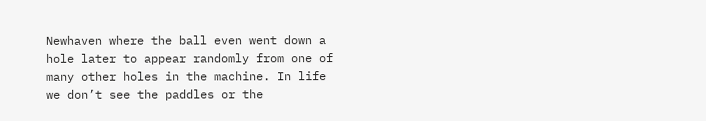Newhaven where the ball even went down a hole later to appear randomly from one of many other holes in the machine. In life we don’t see the paddles or the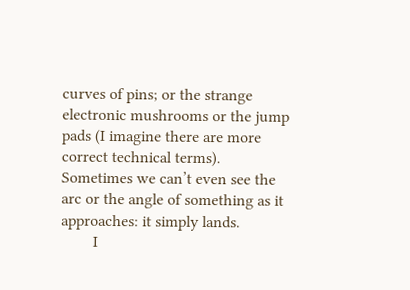curves of pins; or the strange electronic mushrooms or the jump pads (I imagine there are more correct technical terms). Sometimes we can’t even see the arc or the angle of something as it approaches: it simply lands.
        I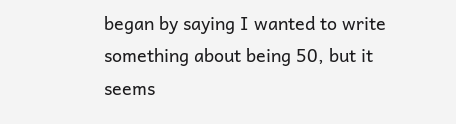began by saying I wanted to write something about being 50, but it seems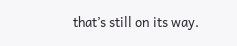that’s still on its way.